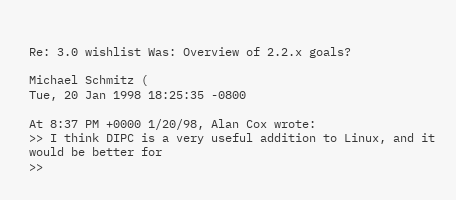Re: 3.0 wishlist Was: Overview of 2.2.x goals?

Michael Schmitz (
Tue, 20 Jan 1998 18:25:35 -0800

At 8:37 PM +0000 1/20/98, Alan Cox wrote:
>> I think DIPC is a very useful addition to Linux, and it would be better for
>>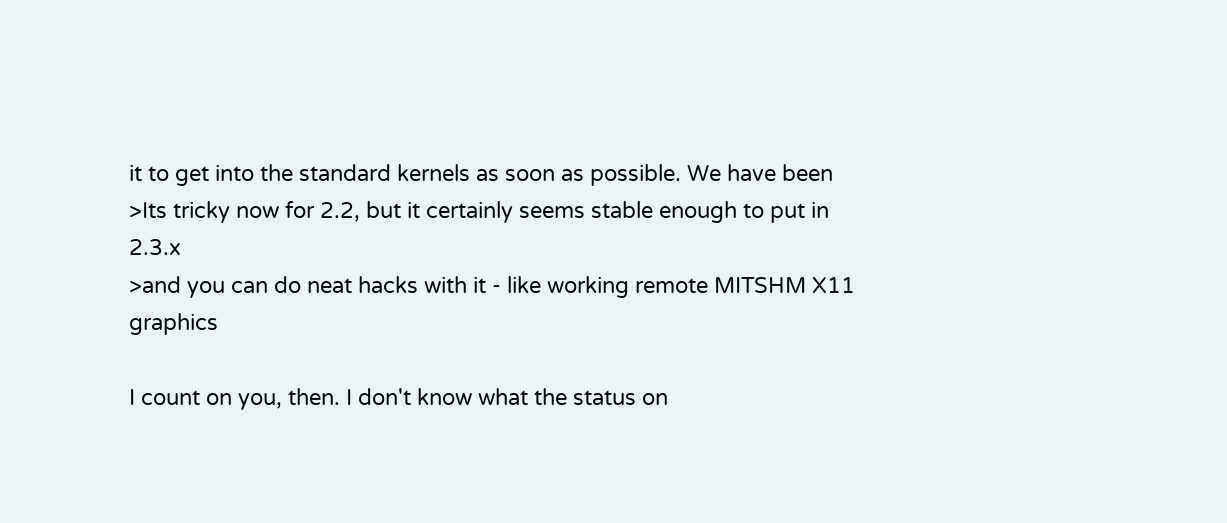it to get into the standard kernels as soon as possible. We have been
>Its tricky now for 2.2, but it certainly seems stable enough to put in 2.3.x
>and you can do neat hacks with it - like working remote MITSHM X11 graphics

I count on you, then. I don't know what the status on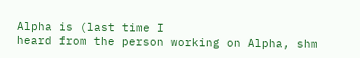Alpha is (last time I
heard from the person working on Alpha, shm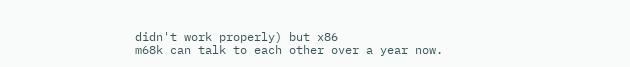didn't work properly) but x86
m68k can talk to each other over a year now.